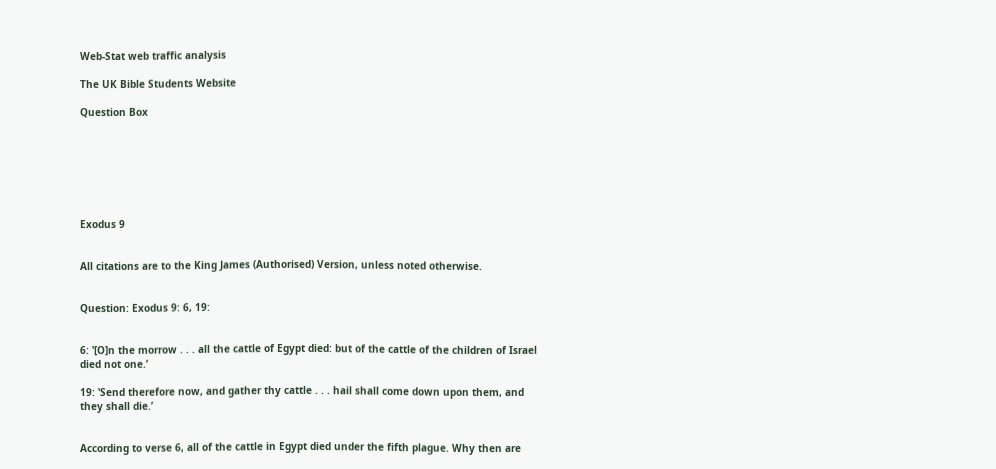Web-Stat web traffic analysis

The UK Bible Students Website

Question Box







Exodus 9


All citations are to the King James (Authorised) Version, unless noted otherwise.


Question: Exodus 9: 6, 19:


6: ‛[O]n the morrow . . . all the cattle of Egypt died: but of the cattle of the children of Israel died not one.’

19: ‛Send therefore now, and gather thy cattle . . . hail shall come down upon them, and they shall die.’


According to verse 6, all of the cattle in Egypt died under the fifth plague. Why then are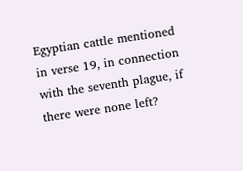Egyptian cattle mentioned in verse 19, in connection with the seventh plague, if there were none left?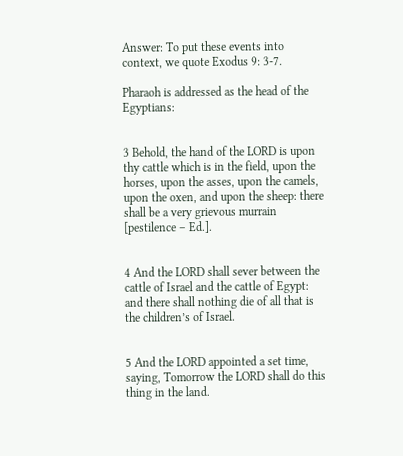Answer: To put these events into context, we quote Exodus 9: 3-7.

Pharaoh is addressed as the head of the Egyptians:


3 Behold, the hand of the LORD is upon thy cattle which is in the field, upon the horses, upon the asses, upon the camels, upon the oxen, and upon the sheep: there shall be a very grievous murrain [pestilence – Ed.].


4 And the LORD shall sever between the cattle of Israel and the cattle of Egypt: and there shall nothing die of all that is the children’s of Israel.


5 And the LORD appointed a set time, saying, Tomorrow the LORD shall do this thing in the land.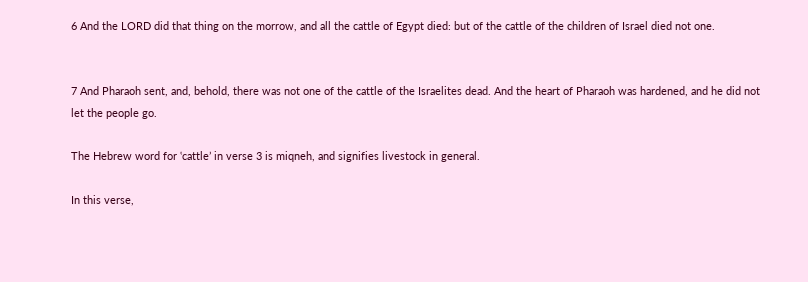6 And the LORD did that thing on the morrow, and all the cattle of Egypt died: but of the cattle of the children of Israel died not one.


7 And Pharaoh sent, and, behold, there was not one of the cattle of the Israelites dead. And the heart of Pharaoh was hardened, and he did not let the people go.

The Hebrew word for ‛cattle’ in verse 3 is miqneh, and signifies livestock in general.

In this verse,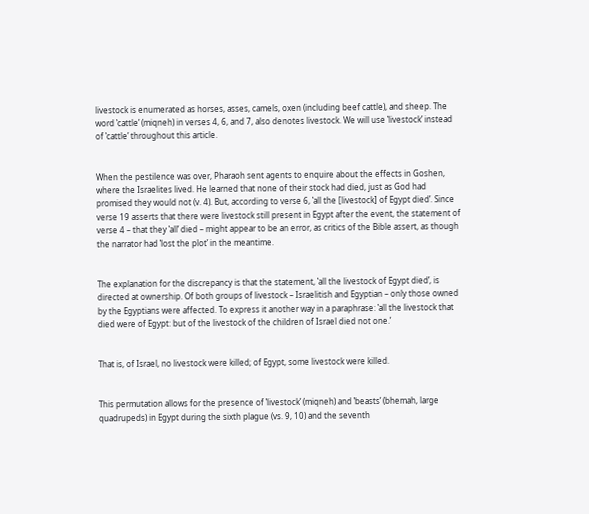livestock is enumerated as horses, asses, camels, oxen (including beef cattle), and sheep. The word ‛cattle’ (miqneh) in verses 4, 6, and 7, also denotes livestock. We will use ‛livestock’ instead of ‛cattle’ throughout this article.


When the pestilence was over, Pharaoh sent agents to enquire about the effects in Goshen, where the Israelites lived. He learned that none of their stock had died, just as God had promised they would not (v. 4). But, according to verse 6, ‛all the [livestock] of Egypt died’. Since verse 19 asserts that there were livestock still present in Egypt after the event, the statement of verse 4 – that they ‛all’ died – might appear to be an error, as critics of the Bible assert, as though the narrator had ‛lost the plot’ in the meantime.


The explanation for the discrepancy is that the statement, ‛all the livestock of Egypt died’, is directed at ownership. Of both groups of livestock – Israelitish and Egyptian – only those owned by the Egyptians were affected. To express it another way in a paraphrase: ‛all the livestock that died were of Egypt: but of the livestock of the children of Israel died not one.’


That is, of Israel, no livestock were killed; of Egypt, some livestock were killed.


This permutation allows for the presence of ‛livestock’ (miqneh) and ‛beasts’ (bhemah, large quadrupeds) in Egypt during the sixth plague (vs. 9, 10) and the seventh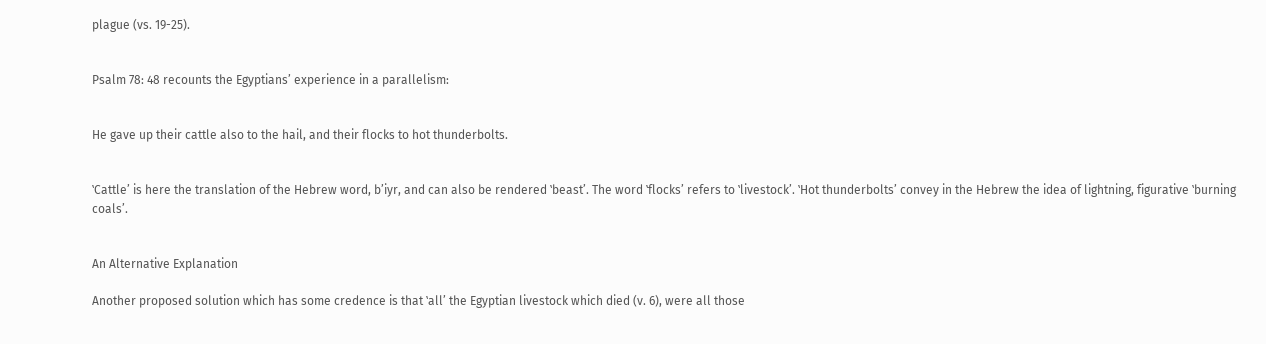plague (vs. 19-25).


Psalm 78: 48 recounts the Egyptians’ experience in a parallelism:


He gave up their cattle also to the hail, and their flocks to hot thunderbolts.


‛Cattle’ is here the translation of the Hebrew word, b’iyr, and can also be rendered ‛beast’. The word ‛flocks’ refers to ‛livestock’. ‛Hot thunderbolts’ convey in the Hebrew the idea of lightning, figurative ‛burning coals’.


An Alternative Explanation

Another proposed solution which has some credence is that ‛all’ the Egyptian livestock which died (v. 6), were all those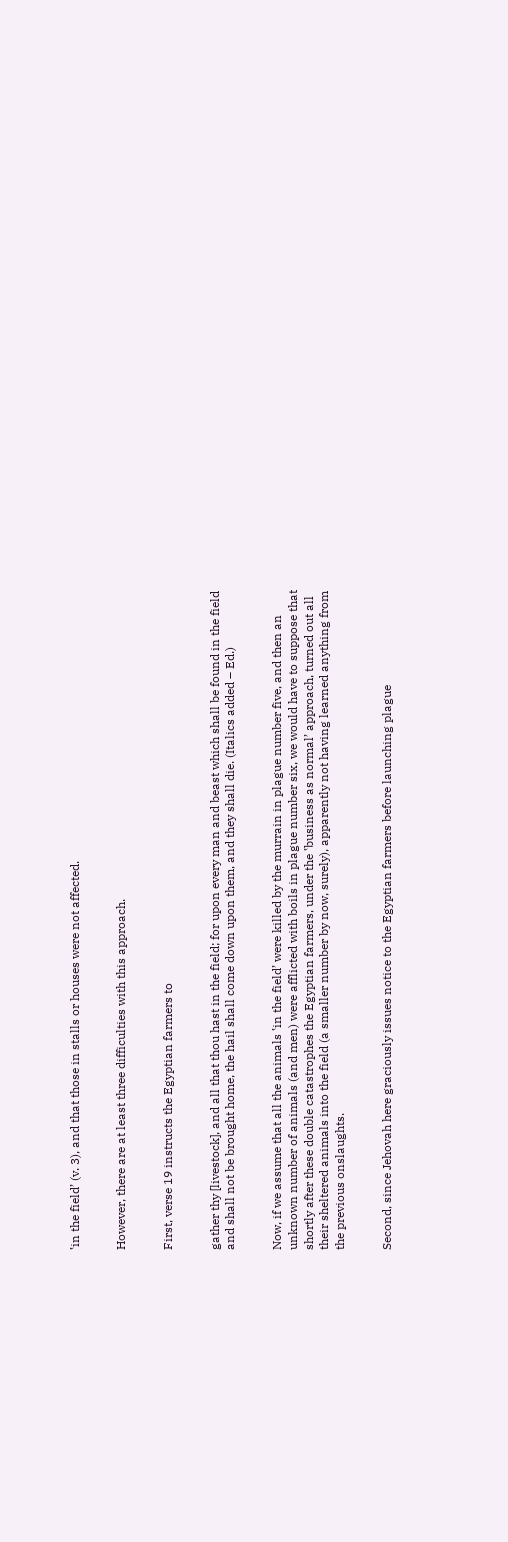‛in the field’ (v. 3), and that those in stalls or houses were not affected.


However, there are at least three difficulties with this approach.


First, verse 19 instructs the Egyptian farmers to


gather thy [livestock], and all that thou hast in the field; for upon every man and beast which shall be found in the field and shall not be brought home, the hail shall come down upon them, and they shall die. (Italics added – Ed.)


Now, if we assume that all the animals ‛in the field’ were killed by the murrain in plague number five, and then an unknown number of animals (and men) were afflicted with boils in plague number six, we would have to suppose that shortly after these double catastrophes the Egyptian farmers, under the ‛business as normal’ approach, turned out all their sheltered animals into the field (a smaller number by now, surely), apparently not having learned anything from the previous onslaughts.


Second, since Jehovah here graciously issues notice to the Egyptian farmers before launching plague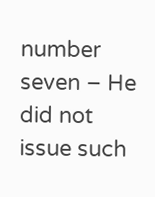number seven – He did not issue such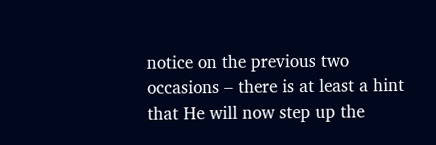notice on the previous two occasions – there is at least a hint that He will now step up the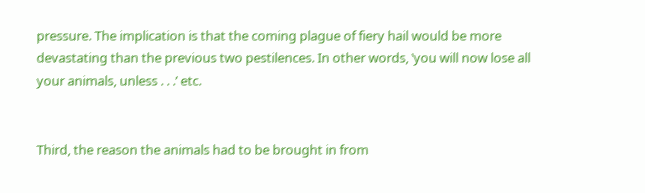pressure. The implication is that the coming plague of fiery hail would be more devastating than the previous two pestilences. In other words, ‛you will now lose all your animals, unless . . .’ etc.


Third, the reason the animals had to be brought in from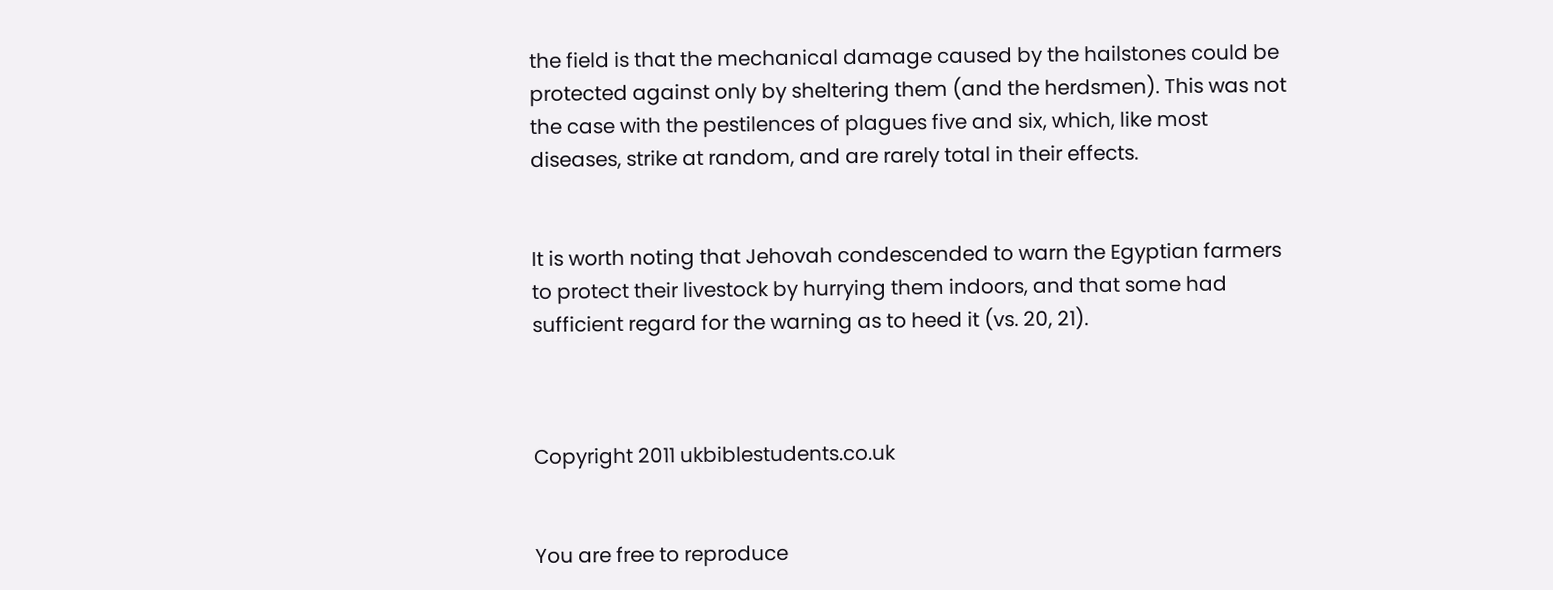the field is that the mechanical damage caused by the hailstones could be protected against only by sheltering them (and the herdsmen). This was not the case with the pestilences of plagues five and six, which, like most diseases, strike at random, and are rarely total in their effects.


It is worth noting that Jehovah condescended to warn the Egyptian farmers to protect their livestock by hurrying them indoors, and that some had sufficient regard for the warning as to heed it (vs. 20, 21).



Copyright 2011 ukbiblestudents.co.uk


You are free to reproduce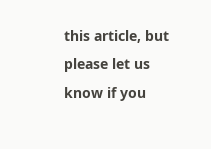this article, but please let us know if you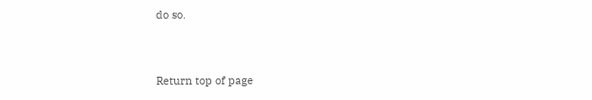do so.


Return top of page